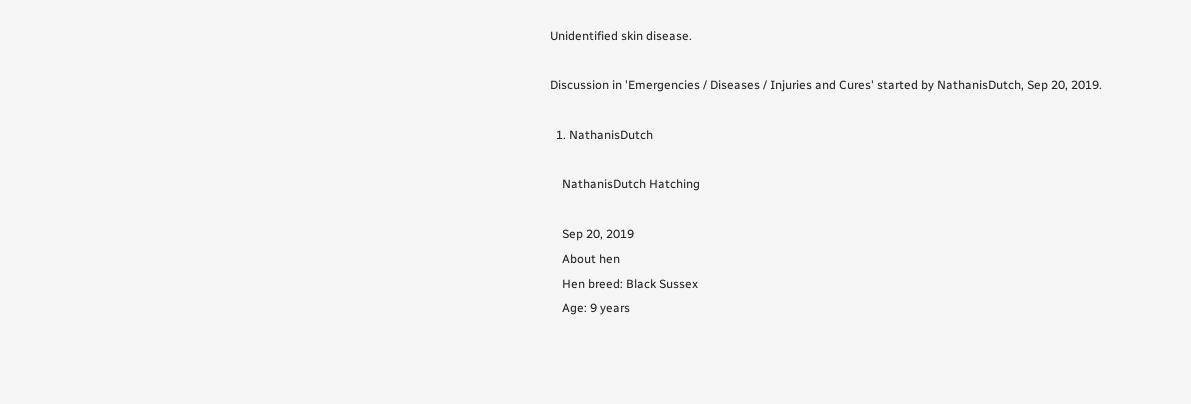Unidentified skin disease.

Discussion in 'Emergencies / Diseases / Injuries and Cures' started by NathanisDutch, Sep 20, 2019.

  1. NathanisDutch

    NathanisDutch Hatching

    Sep 20, 2019
    About hen
    Hen breed: Black Sussex
    Age: 9 years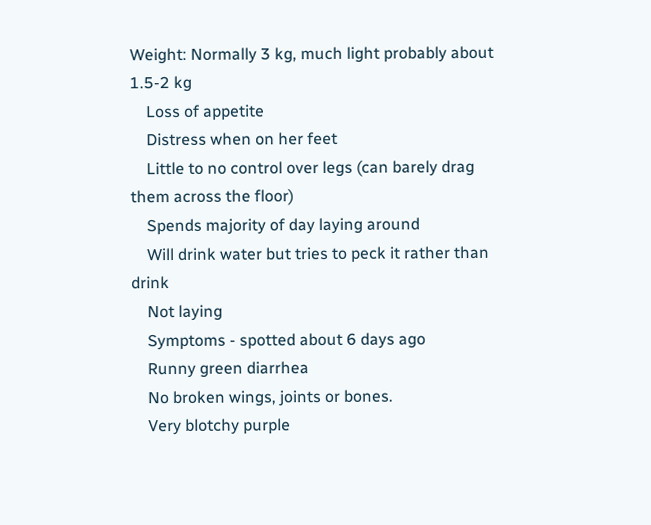Weight: Normally 3 kg, much light probably about 1.5-2 kg
    Loss of appetite
    Distress when on her feet
    Little to no control over legs (can barely drag them across the floor)
    Spends majority of day laying around
    Will drink water but tries to peck it rather than drink
    Not laying
    Symptoms - spotted about 6 days ago
    Runny green diarrhea
    No broken wings, joints or bones.
    Very blotchy purple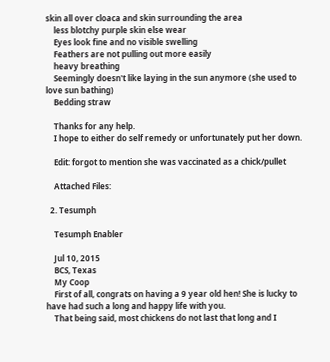skin all over cloaca and skin surrounding the area
    less blotchy purple skin else wear
    Eyes look fine and no visible swelling
    Feathers are not pulling out more easily
    heavy breathing
    Seemingly doesn't like laying in the sun anymore (she used to love sun bathing)
    Bedding straw

    Thanks for any help.
    I hope to either do self remedy or unfortunately put her down.

    Edit: forgot to mention she was vaccinated as a chick/pullet

    Attached Files:

  2. Tesumph

    Tesumph Enabler

    Jul 10, 2015
    BCS, Texas
    My Coop
    First of all, congrats on having a 9 year old hen! She is lucky to have had such a long and happy life with you.
    That being said, most chickens do not last that long and I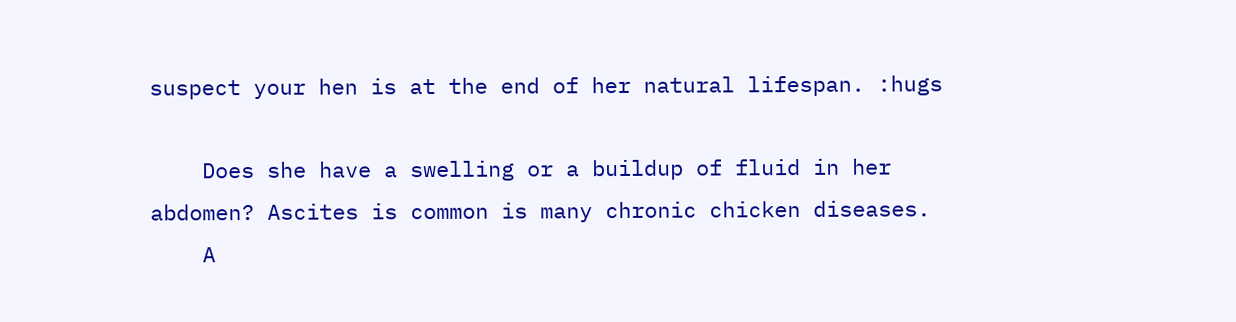suspect your hen is at the end of her natural lifespan. :hugs

    Does she have a swelling or a buildup of fluid in her abdomen? Ascites is common is many chronic chicken diseases.
    A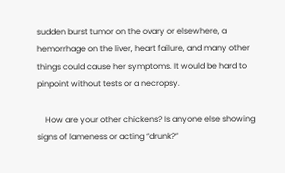sudden burst tumor on the ovary or elsewhere, a hemorrhage on the liver, heart failure, and many other things could cause her symptoms. It would be hard to pinpoint without tests or a necropsy.

    How are your other chickens? Is anyone else showing signs of lameness or acting “drunk?”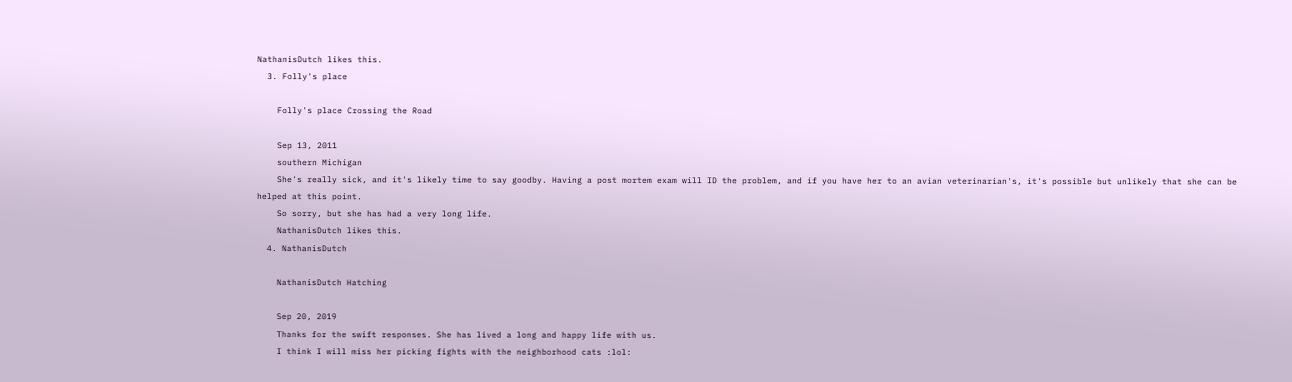NathanisDutch likes this.
  3. Folly's place

    Folly's place Crossing the Road

    Sep 13, 2011
    southern Michigan
    She's really sick, and it's likely time to say goodby. Having a post mortem exam will ID the problem, and if you have her to an avian veterinarian's, it's possible but unlikely that she can be helped at this point.
    So sorry, but she has had a very long life.
    NathanisDutch likes this.
  4. NathanisDutch

    NathanisDutch Hatching

    Sep 20, 2019
    Thanks for the swift responses. She has lived a long and happy life with us.
    I think I will miss her picking fights with the neighborhood cats :lol: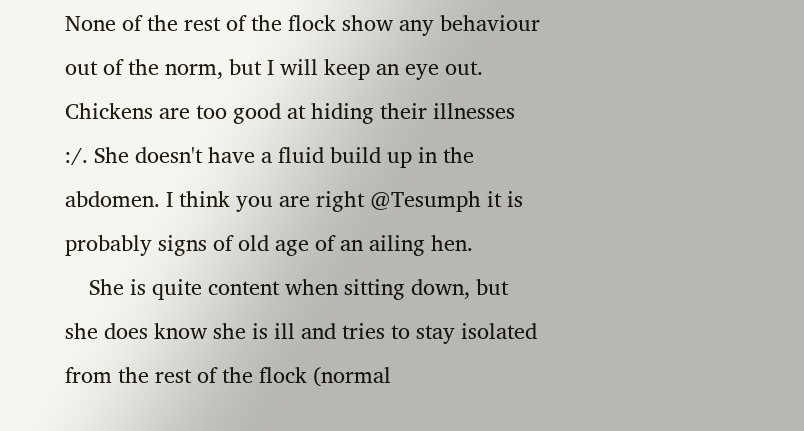None of the rest of the flock show any behaviour out of the norm, but I will keep an eye out. Chickens are too good at hiding their illnesses :/. She doesn't have a fluid build up in the abdomen. I think you are right @Tesumph it is probably signs of old age of an ailing hen.
    She is quite content when sitting down, but she does know she is ill and tries to stay isolated from the rest of the flock (normal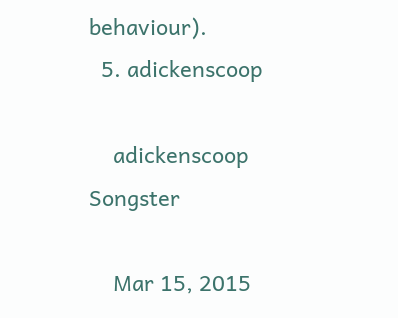behaviour).
  5. adickenscoop

    adickenscoop Songster

    Mar 15, 2015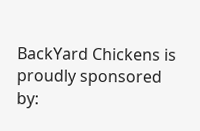BackYard Chickens is proudly sponsored by: